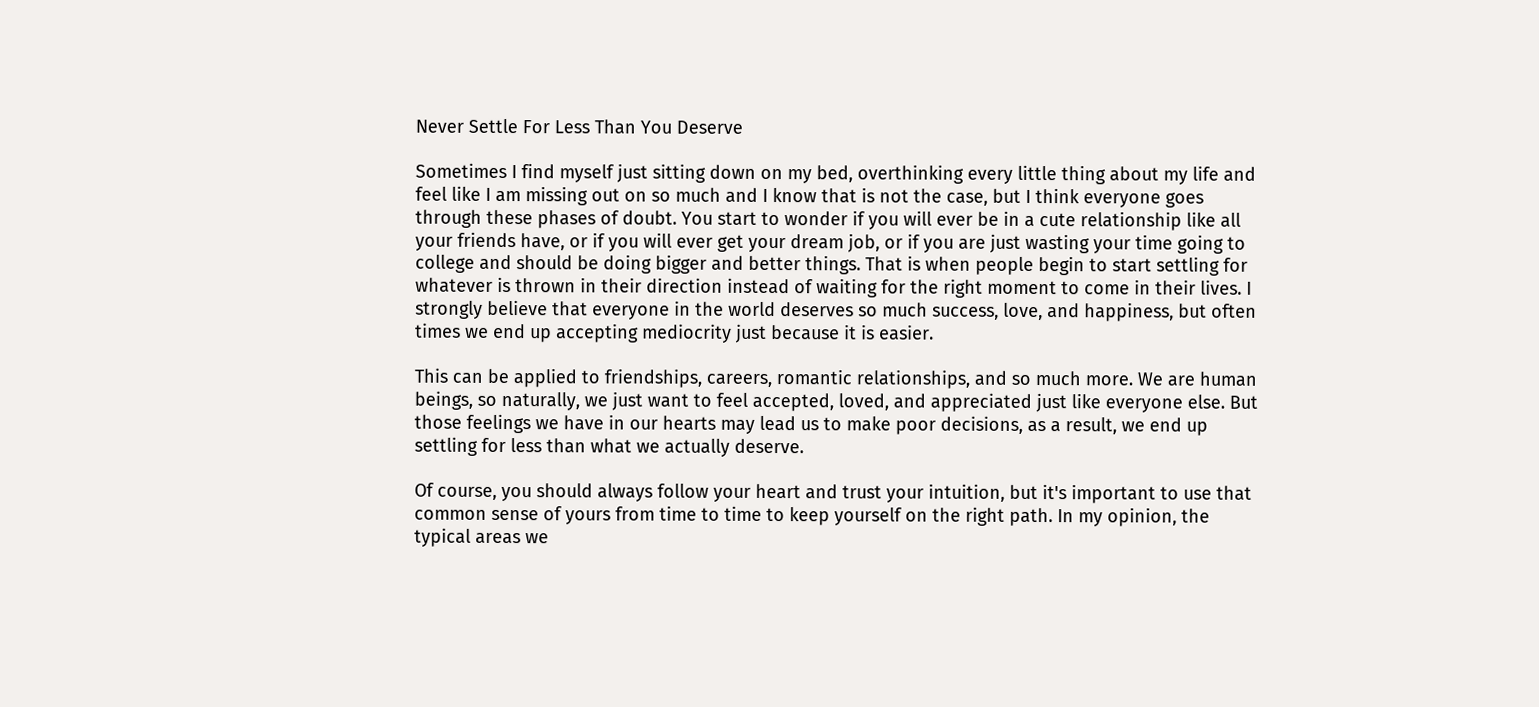Never Settle For Less Than You Deserve

Sometimes I find myself just sitting down on my bed, overthinking every little thing about my life and feel like I am missing out on so much and I know that is not the case, but I think everyone goes through these phases of doubt. You start to wonder if you will ever be in a cute relationship like all your friends have, or if you will ever get your dream job, or if you are just wasting your time going to college and should be doing bigger and better things. That is when people begin to start settling for whatever is thrown in their direction instead of waiting for the right moment to come in their lives. I strongly believe that everyone in the world deserves so much success, love, and happiness, but often times we end up accepting mediocrity just because it is easier.

This can be applied to friendships, careers, romantic relationships, and so much more. We are human beings, so naturally, we just want to feel accepted, loved, and appreciated just like everyone else. But those feelings we have in our hearts may lead us to make poor decisions, as a result, we end up settling for less than what we actually deserve.

Of course, you should always follow your heart and trust your intuition, but it's important to use that common sense of yours from time to time to keep yourself on the right path. In my opinion, the typical areas we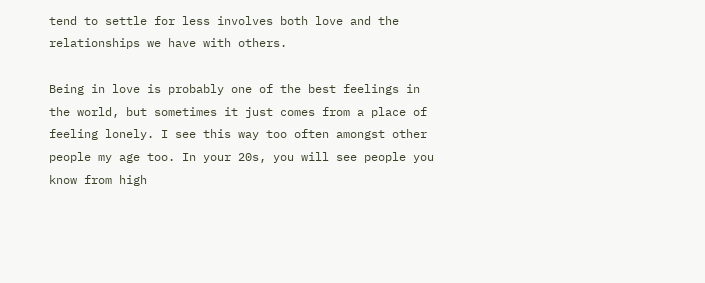tend to settle for less involves both love and the relationships we have with others.

Being in love is probably one of the best feelings in the world, but sometimes it just comes from a place of feeling lonely. I see this way too often amongst other people my age too. In your 20s, you will see people you know from high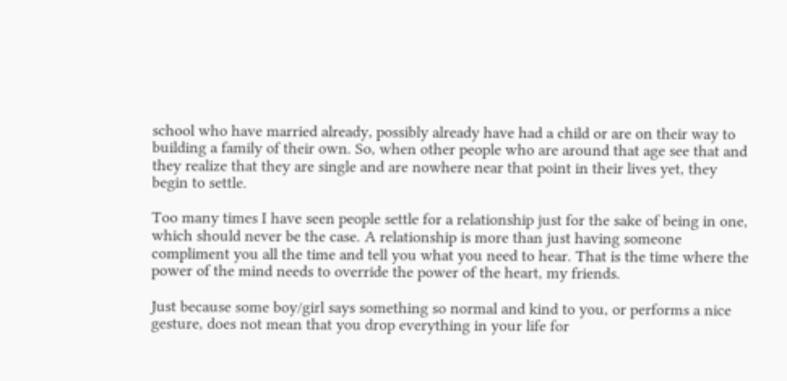school who have married already, possibly already have had a child or are on their way to building a family of their own. So, when other people who are around that age see that and they realize that they are single and are nowhere near that point in their lives yet, they begin to settle.

Too many times I have seen people settle for a relationship just for the sake of being in one, which should never be the case. A relationship is more than just having someone compliment you all the time and tell you what you need to hear. That is the time where the power of the mind needs to override the power of the heart, my friends.

Just because some boy/girl says something so normal and kind to you, or performs a nice gesture, does not mean that you drop everything in your life for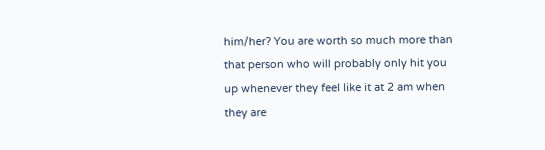him/her? You are worth so much more than that person who will probably only hit you up whenever they feel like it at 2 am when they are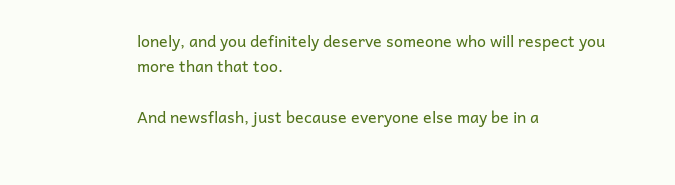lonely, and you definitely deserve someone who will respect you more than that too.

And newsflash, just because everyone else may be in a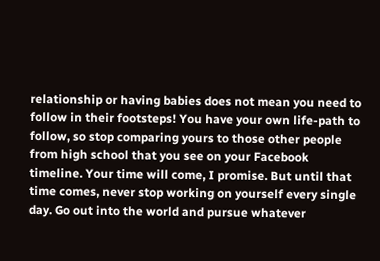relationship or having babies does not mean you need to follow in their footsteps! You have your own life-path to follow, so stop comparing yours to those other people from high school that you see on your Facebook timeline. Your time will come, I promise. But until that time comes, never stop working on yourself every single day. Go out into the world and pursue whatever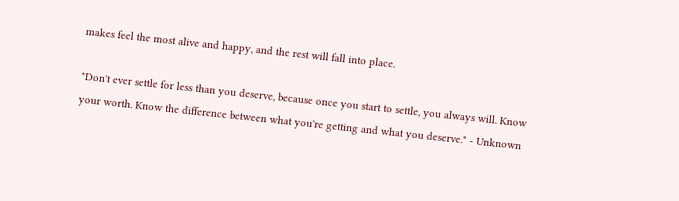makes feel the most alive and happy, and the rest will fall into place.

"Don't ever settle for less than you deserve, because once you start to settle, you always will. Know your worth. Know the difference between what you're getting and what you deserve." - Unknown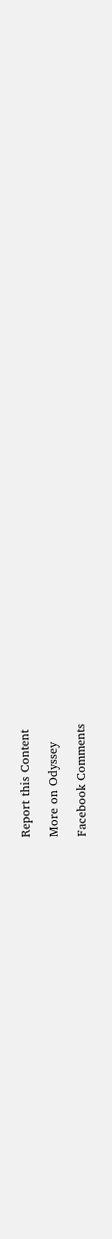Report this Content

More on Odyssey

Facebook Comments